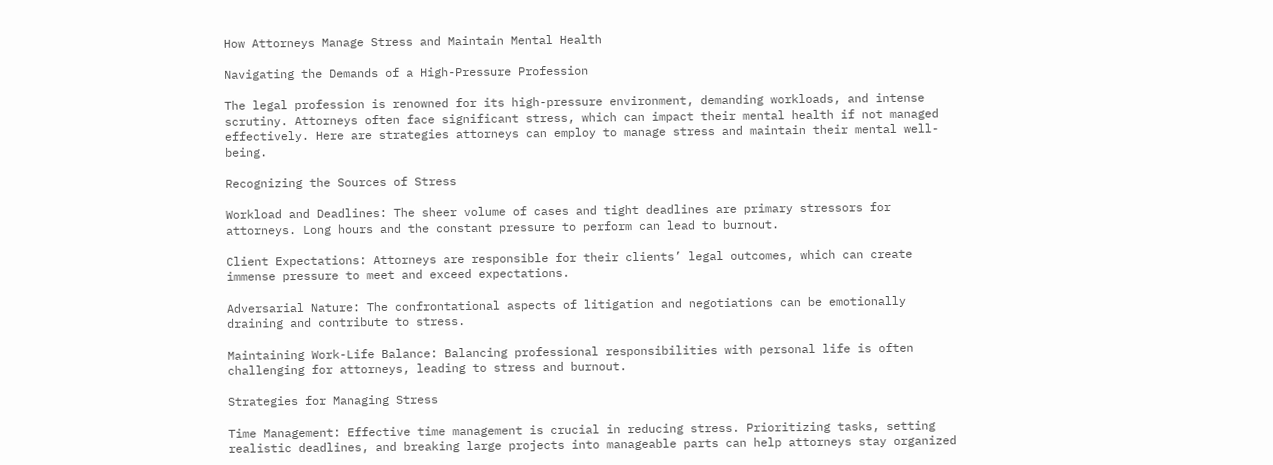How Attorneys Manage Stress and Maintain Mental Health

Navigating the Demands of a High-Pressure Profession

The legal profession is renowned for its high-pressure environment, demanding workloads, and intense scrutiny. Attorneys often face significant stress, which can impact their mental health if not managed effectively. Here are strategies attorneys can employ to manage stress and maintain their mental well-being.

Recognizing the Sources of Stress

Workload and Deadlines: The sheer volume of cases and tight deadlines are primary stressors for attorneys. Long hours and the constant pressure to perform can lead to burnout.

Client Expectations: Attorneys are responsible for their clients’ legal outcomes, which can create immense pressure to meet and exceed expectations.

Adversarial Nature: The confrontational aspects of litigation and negotiations can be emotionally draining and contribute to stress.

Maintaining Work-Life Balance: Balancing professional responsibilities with personal life is often challenging for attorneys, leading to stress and burnout.

Strategies for Managing Stress

Time Management: Effective time management is crucial in reducing stress. Prioritizing tasks, setting realistic deadlines, and breaking large projects into manageable parts can help attorneys stay organized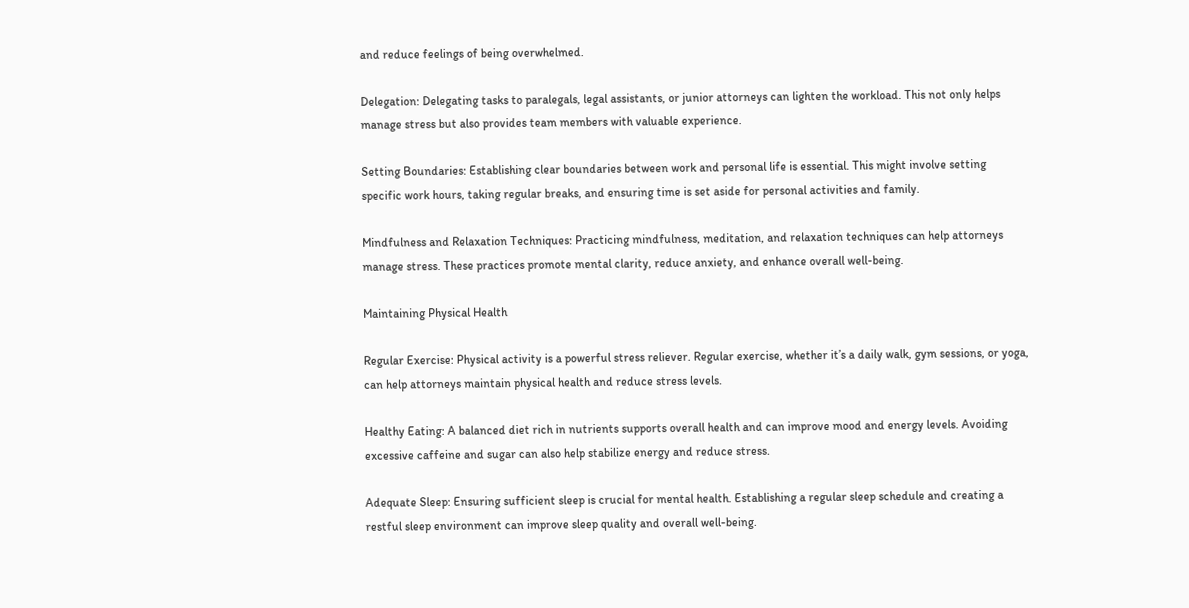and reduce feelings of being overwhelmed.

Delegation: Delegating tasks to paralegals, legal assistants, or junior attorneys can lighten the workload. This not only helps manage stress but also provides team members with valuable experience.

Setting Boundaries: Establishing clear boundaries between work and personal life is essential. This might involve setting specific work hours, taking regular breaks, and ensuring time is set aside for personal activities and family.

Mindfulness and Relaxation Techniques: Practicing mindfulness, meditation, and relaxation techniques can help attorneys manage stress. These practices promote mental clarity, reduce anxiety, and enhance overall well-being.

Maintaining Physical Health

Regular Exercise: Physical activity is a powerful stress reliever. Regular exercise, whether it’s a daily walk, gym sessions, or yoga, can help attorneys maintain physical health and reduce stress levels.

Healthy Eating: A balanced diet rich in nutrients supports overall health and can improve mood and energy levels. Avoiding excessive caffeine and sugar can also help stabilize energy and reduce stress.

Adequate Sleep: Ensuring sufficient sleep is crucial for mental health. Establishing a regular sleep schedule and creating a restful sleep environment can improve sleep quality and overall well-being.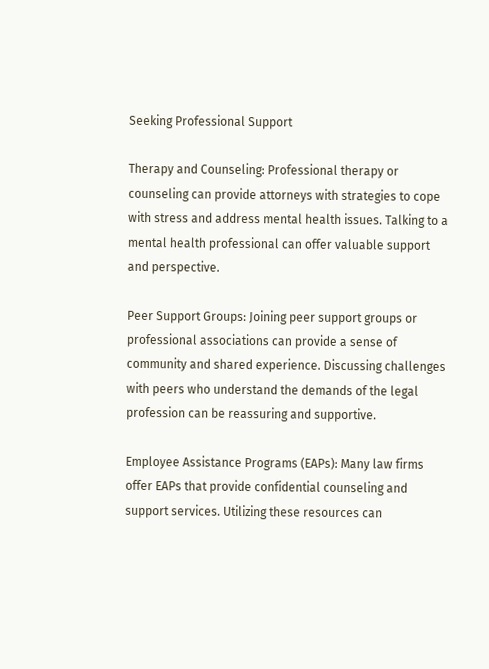Seeking Professional Support

Therapy and Counseling: Professional therapy or counseling can provide attorneys with strategies to cope with stress and address mental health issues. Talking to a mental health professional can offer valuable support and perspective.

Peer Support Groups: Joining peer support groups or professional associations can provide a sense of community and shared experience. Discussing challenges with peers who understand the demands of the legal profession can be reassuring and supportive.

Employee Assistance Programs (EAPs): Many law firms offer EAPs that provide confidential counseling and support services. Utilizing these resources can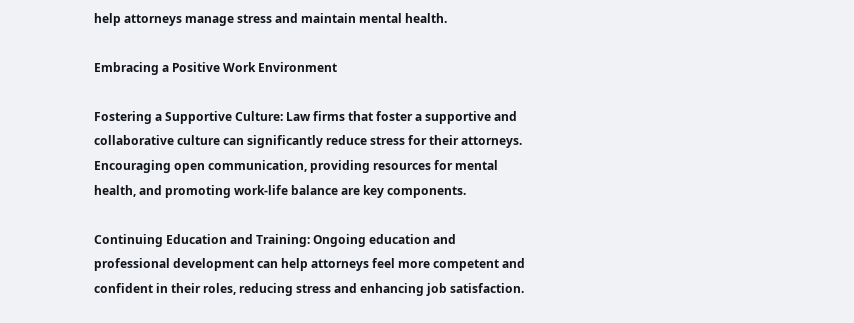help attorneys manage stress and maintain mental health.

Embracing a Positive Work Environment

Fostering a Supportive Culture: Law firms that foster a supportive and collaborative culture can significantly reduce stress for their attorneys. Encouraging open communication, providing resources for mental health, and promoting work-life balance are key components.

Continuing Education and Training: Ongoing education and professional development can help attorneys feel more competent and confident in their roles, reducing stress and enhancing job satisfaction.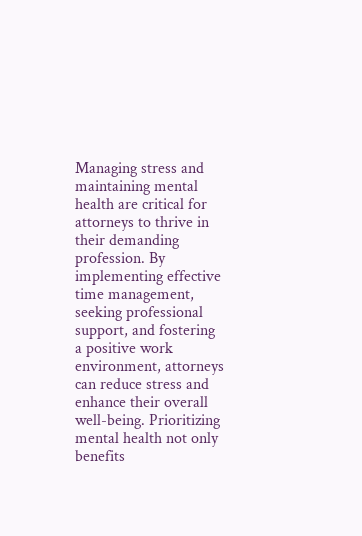Managing stress and maintaining mental health are critical for attorneys to thrive in their demanding profession. By implementing effective time management, seeking professional support, and fostering a positive work environment, attorneys can reduce stress and enhance their overall well-being. Prioritizing mental health not only benefits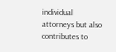individual attorneys but also contributes to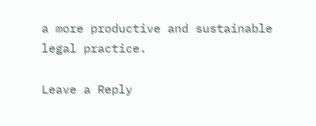a more productive and sustainable legal practice.

Leave a Reply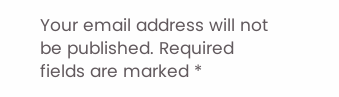Your email address will not be published. Required fields are marked *